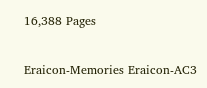16,388 Pages

Eraicon-Memories Eraicon-AC3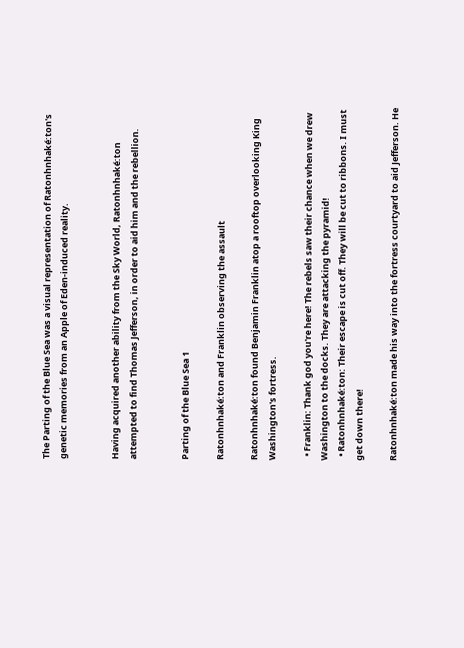The Parting of the Blue Sea was a visual representation of Ratonhnhaké:ton's genetic memories from an Apple of Eden-induced reality.


Having acquired another ability from the Sky World, Ratonhnhaké:ton attempted to find Thomas Jefferson, in order to aid him and the rebellion.


Parting of the Blue Sea 1

Ratonhnhaké:ton and Franklin observing the assault

Ratonhnhaké:ton found Benjamin Franklin atop a rooftop overlooking King Washington's fortress.

  • Franklin: Thank god you're here! The rebels saw their chance when we drew Washington to the docks. They are attacking the pyramid!
  • Ratonhnhaké:ton: Their escape is cut off. They will be cut to ribbons. I must get down there!

Ratonhnhaké:ton made his way into the fortress courtyard to aid Jefferson. He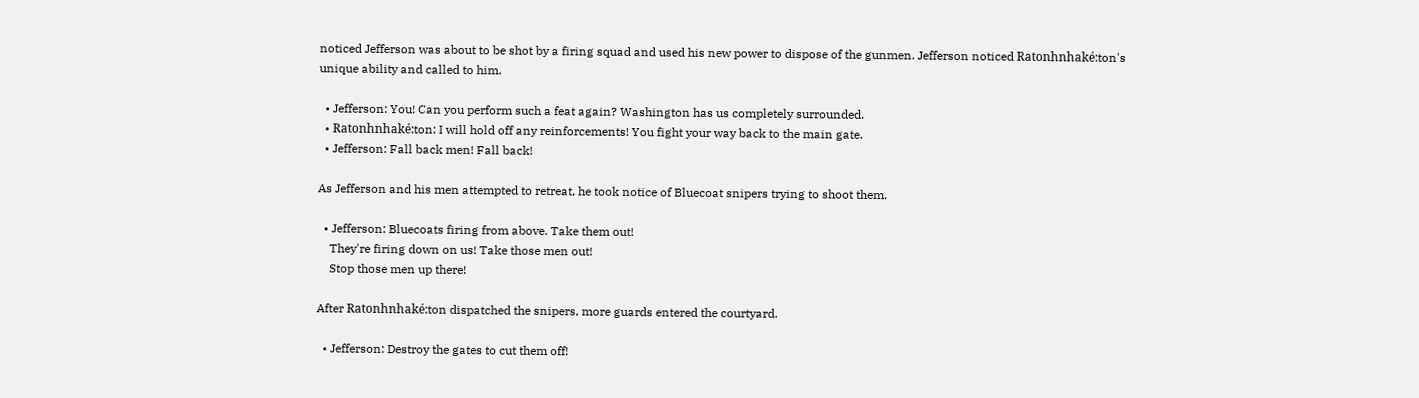noticed Jefferson was about to be shot by a firing squad and used his new power to dispose of the gunmen. Jefferson noticed Ratonhnhaké:ton's unique ability and called to him.

  • Jefferson: You! Can you perform such a feat again? Washington has us completely surrounded.
  • Ratonhnhaké:ton: I will hold off any reinforcements! You fight your way back to the main gate.
  • Jefferson: Fall back men! Fall back!

As Jefferson and his men attempted to retreat, he took notice of Bluecoat snipers trying to shoot them.

  • Jefferson: Bluecoats firing from above. Take them out!
    They're firing down on us! Take those men out!
    Stop those men up there!

After Ratonhnhaké:ton dispatched the snipers, more guards entered the courtyard.

  • Jefferson: Destroy the gates to cut them off!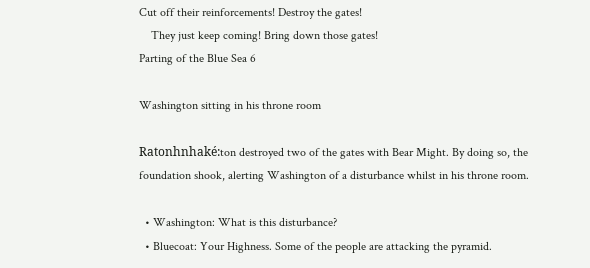Cut off their reinforcements! Destroy the gates!
    They just keep coming! Bring down those gates!
Parting of the Blue Sea 6

Washington sitting in his throne room

Ratonhnhaké:ton destroyed two of the gates with Bear Might. By doing so, the foundation shook, alerting Washington of a disturbance whilst in his throne room.

  • Washington: What is this disturbance?
  • Bluecoat: Your Highness. Some of the people are attacking the pyramid.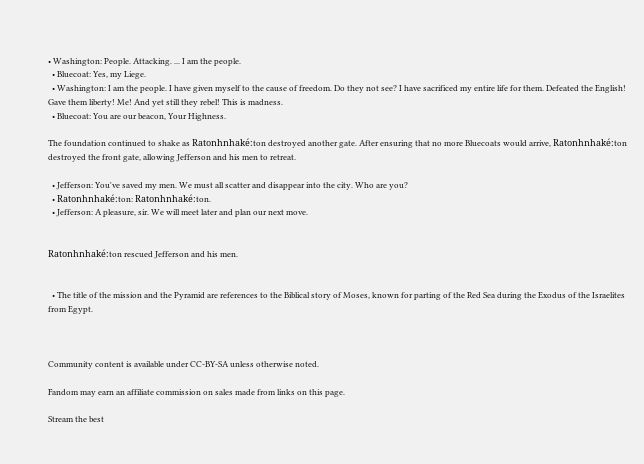• Washington: People. Attacking. ... I am the people.
  • Bluecoat: Yes, my Liege.
  • Washington: I am the people. I have given myself to the cause of freedom. Do they not see? I have sacrificed my entire life for them. Defeated the English! Gave them liberty! Me! And yet still they rebel! This is madness.
  • Bluecoat: You are our beacon, Your Highness.

The foundation continued to shake as Ratonhnhaké:ton destroyed another gate. After ensuring that no more Bluecoats would arrive, Ratonhnhaké:ton destroyed the front gate, allowing Jefferson and his men to retreat.

  • Jefferson: You've saved my men. We must all scatter and disappear into the city. Who are you?
  • Ratonhnhaké:ton: Ratonhnhaké:ton.
  • Jefferson: A pleasure, sir. We will meet later and plan our next move.


Ratonhnhaké:ton rescued Jefferson and his men.


  • The title of the mission and the Pyramid are references to the Biblical story of Moses, known for parting of the Red Sea during the Exodus of the Israelites from Egypt.



Community content is available under CC-BY-SA unless otherwise noted.

Fandom may earn an affiliate commission on sales made from links on this page.

Stream the best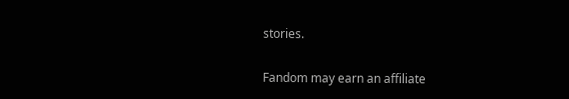stories.

Fandom may earn an affiliate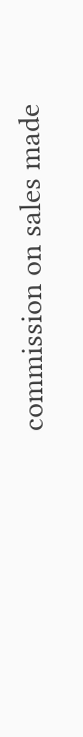commission on sales made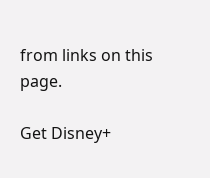from links on this page.

Get Disney+